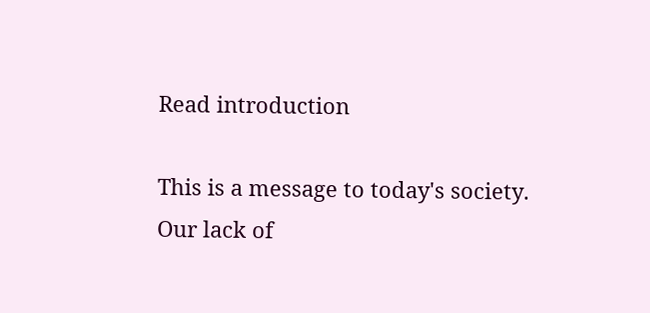Read introduction

This is a message to today's society. Our lack of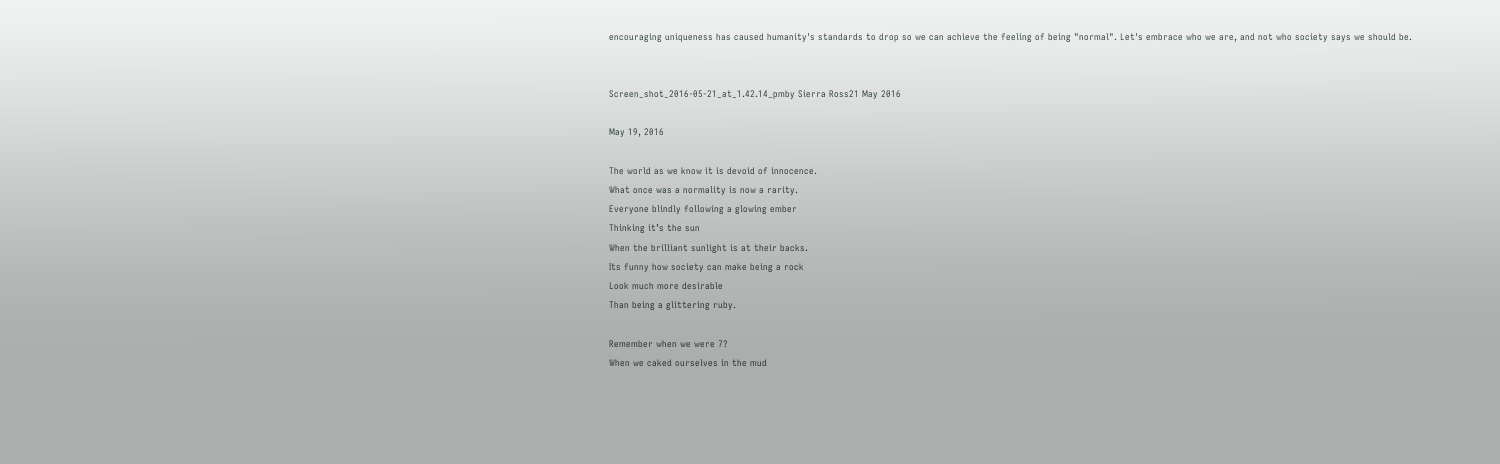encouraging uniqueness has caused humanity's standards to drop so we can achieve the feeling of being "normal". Let's embrace who we are, and not who society says we should be.


Screen_shot_2016-05-21_at_1.42.14_pmby Sierra Ross21 May 2016

May 19, 2016

The world as we know it is devoid of innocence.
What once was a normality is now a rarity.
Everyone blindly following a glowing ember
Thinking it’s the sun
When the brilliant sunlight is at their backs.
Its funny how society can make being a rock
Look much more desirable
Than being a glittering ruby.

Remember when we were 7?
When we caked ourselves in the mud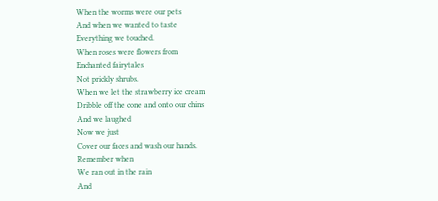When the worms were our pets
And when we wanted to taste
Everything we touched.
When roses were flowers from
Enchanted fairytales
Not prickly shrubs.
When we let the strawberry ice cream
Dribble off the cone and onto our chins
And we laughed
Now we just
Cover our faces and wash our hands.
Remember when
We ran out in the rain
And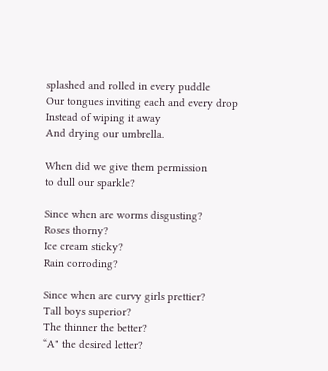splashed and rolled in every puddle
Our tongues inviting each and every drop
Instead of wiping it away
And drying our umbrella.

When did we give them permission
to dull our sparkle?

Since when are worms disgusting?
Roses thorny?
Ice cream sticky?
Rain corroding?

Since when are curvy girls prettier?
Tall boys superior?
The thinner the better?
“A" the desired letter?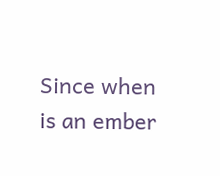Since when is an ember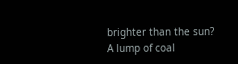brighter than the sun?
A lump of coal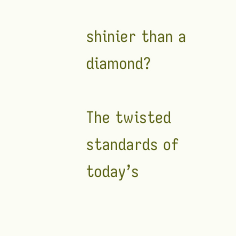shinier than a diamond?

The twisted standards of today’s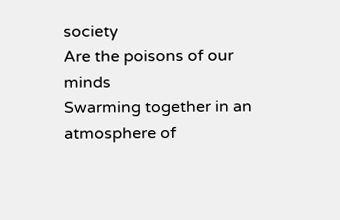society
Are the poisons of our minds
Swarming together in an atmosphere of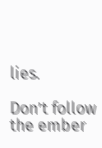lies.

Don’t follow the ember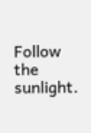Follow the sunlight.